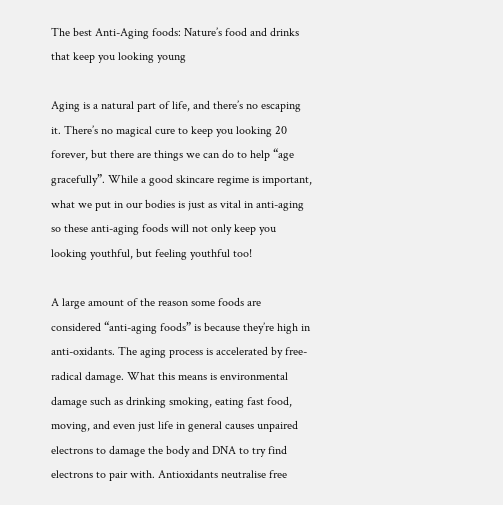The best Anti-Aging foods: Nature’s food and drinks that keep you looking young

Aging is a natural part of life, and there’s no escaping it. There’s no magical cure to keep you looking 20 forever, but there are things we can do to help “age gracefully”. While a good skincare regime is important, what we put in our bodies is just as vital in anti-aging so these anti-aging foods will not only keep you looking youthful, but feeling youthful too!

A large amount of the reason some foods are considered “anti-aging foods” is because they’re high in anti-oxidants. The aging process is accelerated by free-radical damage. What this means is environmental damage such as drinking smoking, eating fast food, moving, and even just life in general causes unpaired electrons to damage the body and DNA to try find electrons to pair with. Antioxidants neutralise free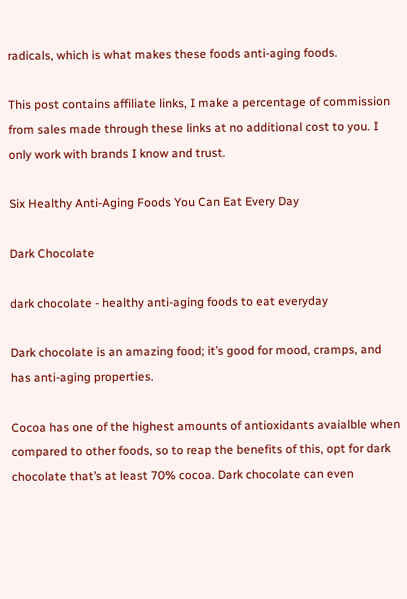radicals, which is what makes these foods anti-aging foods.

This post contains affiliate links, I make a percentage of commission from sales made through these links at no additional cost to you. I only work with brands I know and trust.

Six Healthy Anti-Aging Foods You Can Eat Every Day

Dark Chocolate

dark chocolate - healthy anti-aging foods to eat everyday

Dark chocolate is an amazing food; it’s good for mood, cramps, and has anti-aging properties.

Cocoa has one of the highest amounts of antioxidants avaialble when compared to other foods, so to reap the benefits of this, opt for dark chocolate that’s at least 70% cocoa. Dark chocolate can even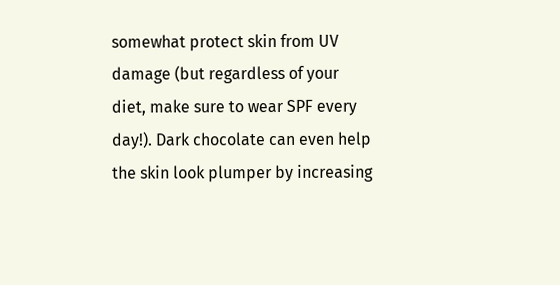somewhat protect skin from UV damage (but regardless of your diet, make sure to wear SPF every day!). Dark chocolate can even help the skin look plumper by increasing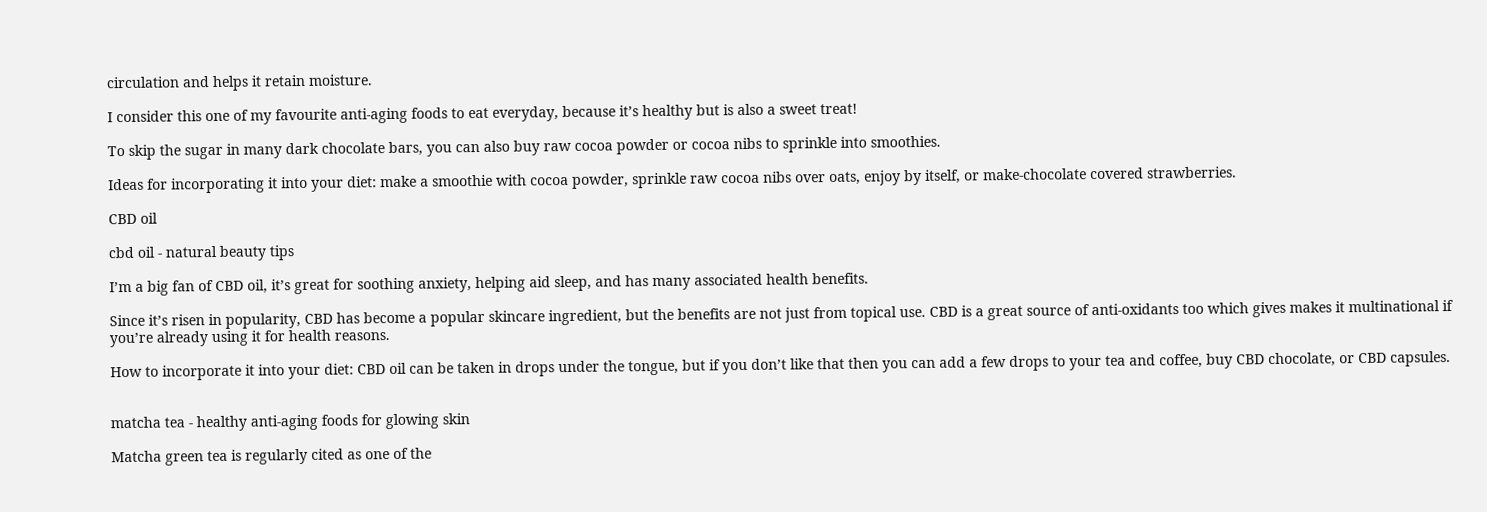circulation and helps it retain moisture.

I consider this one of my favourite anti-aging foods to eat everyday, because it’s healthy but is also a sweet treat!

To skip the sugar in many dark chocolate bars, you can also buy raw cocoa powder or cocoa nibs to sprinkle into smoothies.

Ideas for incorporating it into your diet: make a smoothie with cocoa powder, sprinkle raw cocoa nibs over oats, enjoy by itself, or make-chocolate covered strawberries.

CBD oil

cbd oil - natural beauty tips

I’m a big fan of CBD oil, it’s great for soothing anxiety, helping aid sleep, and has many associated health benefits.

Since it’s risen in popularity, CBD has become a popular skincare ingredient, but the benefits are not just from topical use. CBD is a great source of anti-oxidants too which gives makes it multinational if you’re already using it for health reasons.

How to incorporate it into your diet: CBD oil can be taken in drops under the tongue, but if you don’t like that then you can add a few drops to your tea and coffee, buy CBD chocolate, or CBD capsules.


matcha tea - healthy anti-aging foods for glowing skin

Matcha green tea is regularly cited as one of the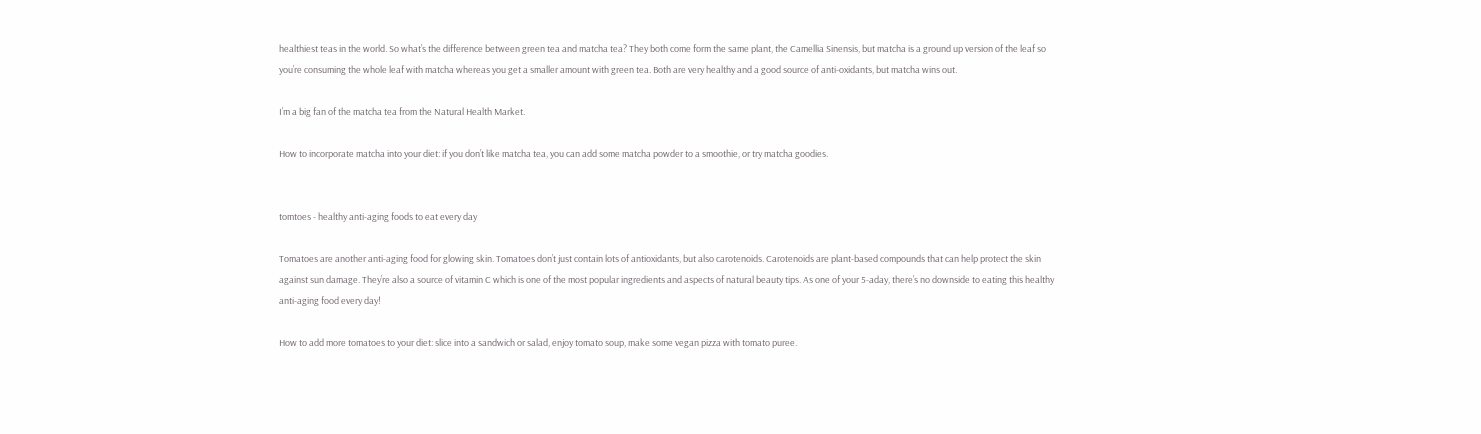healthiest teas in the world. So what’s the difference between green tea and matcha tea? They both come form the same plant, the Camellia Sinensis, but matcha is a ground up version of the leaf so you’re consuming the whole leaf with matcha whereas you get a smaller amount with green tea. Both are very healthy and a good source of anti-oxidants, but matcha wins out.

I’m a big fan of the matcha tea from the Natural Health Market.

How to incorporate matcha into your diet: if you don’t like matcha tea, you can add some matcha powder to a smoothie, or try matcha goodies.


tomtoes - healthy anti-aging foods to eat every day

Tomatoes are another anti-aging food for glowing skin. Tomatoes don’t just contain lots of antioxidants, but also carotenoids. Carotenoids are plant-based compounds that can help protect the skin against sun damage. They’re also a source of vitamin C which is one of the most popular ingredients and aspects of natural beauty tips. As one of your 5-aday, there’s no downside to eating this healthy anti-aging food every day!

How to add more tomatoes to your diet: slice into a sandwich or salad, enjoy tomato soup, make some vegan pizza with tomato puree.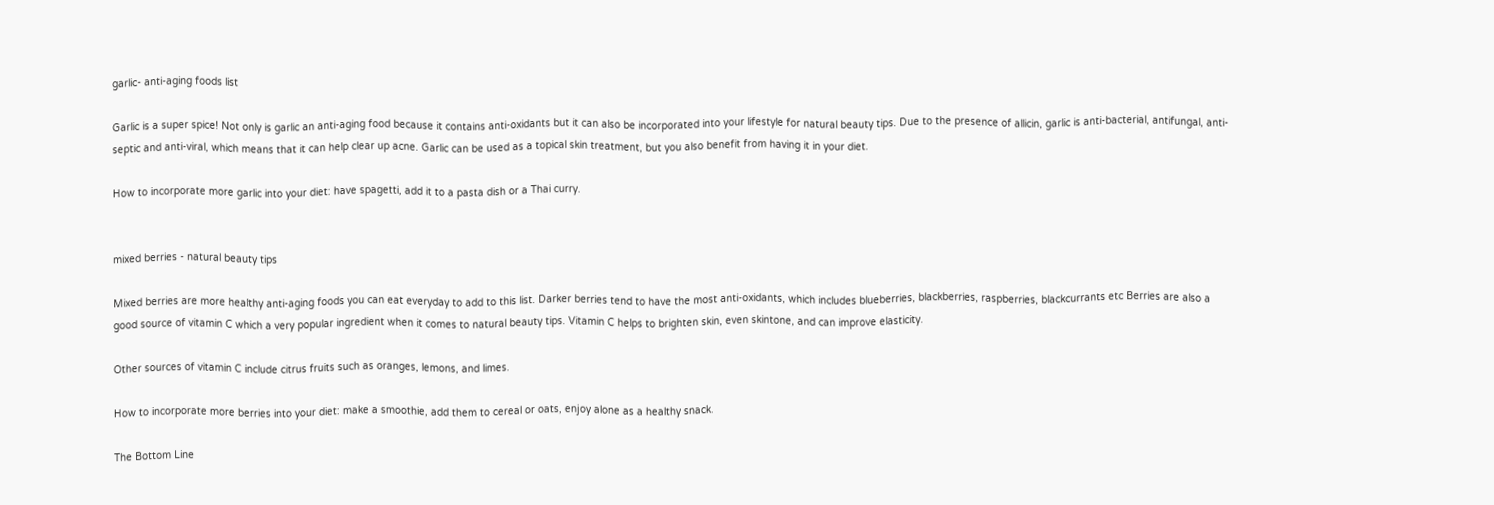garlic- anti-aging foods list

Garlic is a super spice! Not only is garlic an anti-aging food because it contains anti-oxidants but it can also be incorporated into your lifestyle for natural beauty tips. Due to the presence of allicin, garlic is anti-bacterial, antifungal, anti-septic and anti-viral, which means that it can help clear up acne. Garlic can be used as a topical skin treatment, but you also benefit from having it in your diet.

How to incorporate more garlic into your diet: have spagetti, add it to a pasta dish or a Thai curry.


mixed berries - natural beauty tips

Mixed berries are more healthy anti-aging foods you can eat everyday to add to this list. Darker berries tend to have the most anti-oxidants, which includes blueberries, blackberries, raspberries, blackcurrants etc Berries are also a good source of vitamin C which a very popular ingredient when it comes to natural beauty tips. Vitamin C helps to brighten skin, even skintone, and can improve elasticity.

Other sources of vitamin C include citrus fruits such as oranges, lemons, and limes.

How to incorporate more berries into your diet: make a smoothie, add them to cereal or oats, enjoy alone as a healthy snack.

The Bottom Line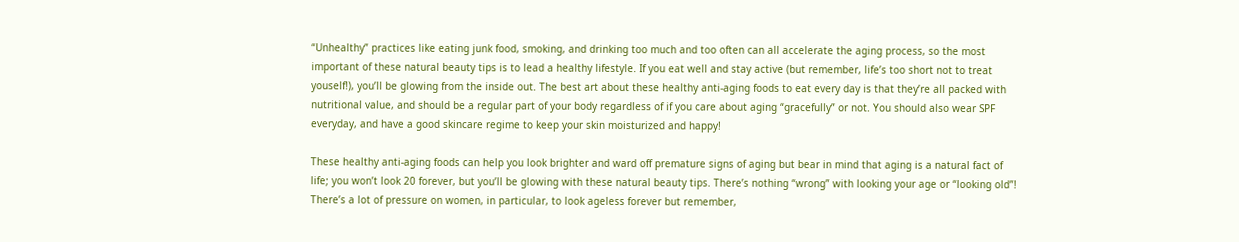“Unhealthy” practices like eating junk food, smoking, and drinking too much and too often can all accelerate the aging process, so the most important of these natural beauty tips is to lead a healthy lifestyle. If you eat well and stay active (but remember, life’s too short not to treat youself!), you’ll be glowing from the inside out. The best art about these healthy anti-aging foods to eat every day is that they’re all packed with nutritional value, and should be a regular part of your body regardless of if you care about aging “gracefully” or not. You should also wear SPF everyday, and have a good skincare regime to keep your skin moisturized and happy!

These healthy anti-aging foods can help you look brighter and ward off premature signs of aging but bear in mind that aging is a natural fact of life; you won’t look 20 forever, but you’ll be glowing with these natural beauty tips. There’s nothing “wrong” with looking your age or “looking old”! There’s a lot of pressure on women, in particular, to look ageless forever but remember,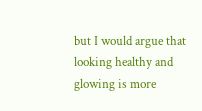but I would argue that looking healthy and glowing is more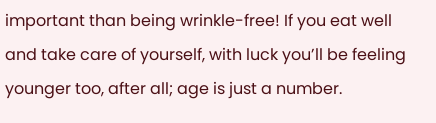important than being wrinkle-free! If you eat well and take care of yourself, with luck you’ll be feeling younger too, after all; age is just a number.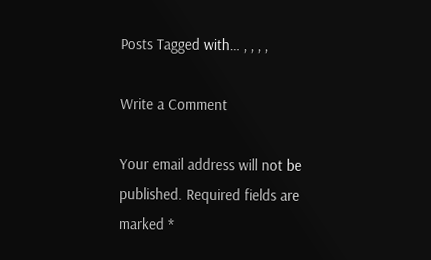Posts Tagged with… , , , ,

Write a Comment

Your email address will not be published. Required fields are marked *